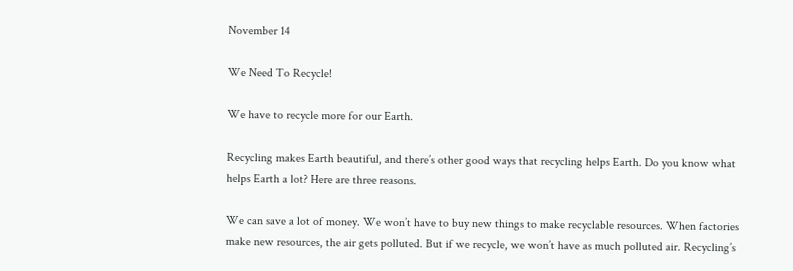November 14

We Need To Recycle!

We have to recycle more for our Earth.

Recycling makes Earth beautiful, and there’s other good ways that recycling helps Earth. Do you know what helps Earth a lot? Here are three reasons.

We can save a lot of money. We won’t have to buy new things to make recyclable resources. When factories make new resources, the air gets polluted. But if we recycle, we won’t have as much polluted air. Recycling’s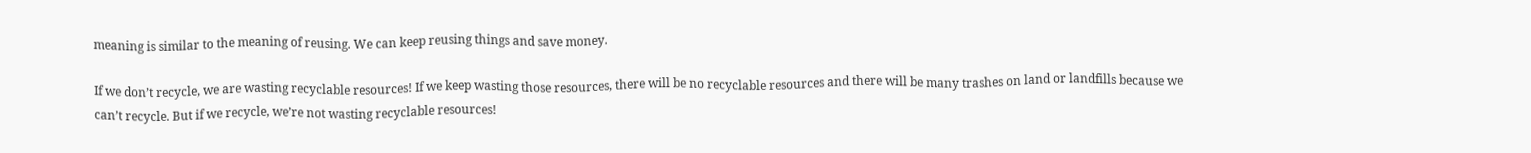meaning is similar to the meaning of reusing. We can keep reusing things and save money.

If we don’t recycle, we are wasting recyclable resources! If we keep wasting those resources, there will be no recyclable resources and there will be many trashes on land or landfills because we can’t recycle. But if we recycle, we’re not wasting recyclable resources!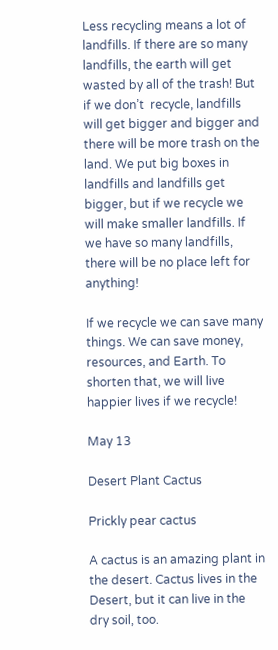Less recycling means a lot of landfills. If there are so many landfills, the earth will get wasted by all of the trash! But if we don’t  recycle, landfills will get bigger and bigger and there will be more trash on the land. We put big boxes in landfills and landfills get bigger, but if we recycle we will make smaller landfills. If we have so many landfills, there will be no place left for anything!

If we recycle we can save many things. We can save money, resources, and Earth. To shorten that, we will live happier lives if we recycle!

May 13

Desert Plant Cactus

Prickly pear cactus

A cactus is an amazing plant in the desert. Cactus lives in the Desert, but it can live in the dry soil, too.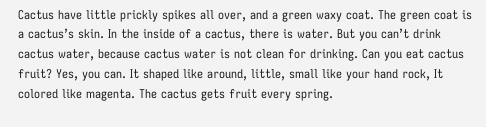Cactus have little prickly spikes all over, and a green waxy coat. The green coat is a cactus’s skin. In the inside of a cactus, there is water. But you can’t drink cactus water, because cactus water is not clean for drinking. Can you eat cactus fruit? Yes, you can. It shaped like around, little, small like your hand rock, It colored like magenta. The cactus gets fruit every spring.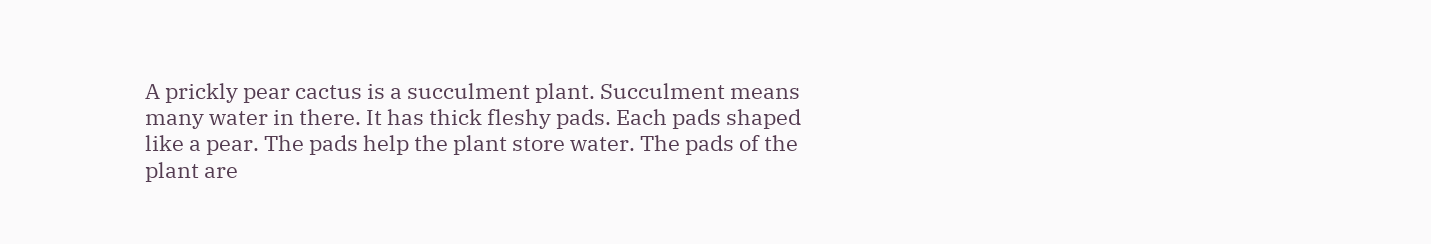A prickly pear cactus is a succulment plant. Succulment means many water in there. It has thick fleshy pads. Each pads shaped like a pear. The pads help the plant store water. The pads of the plant are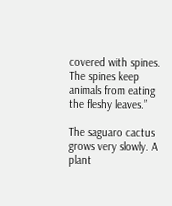covered with spines. The spines keep animals from eating the fleshy leaves.”

The saguaro cactus grows very slowly. A plant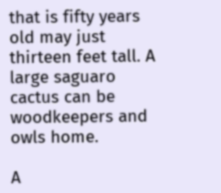that is fifty years old may just thirteen feet tall. A large saguaro cactus can be woodkeepers and owls home.

A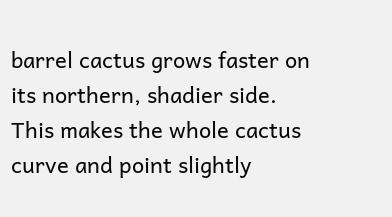barrel cactus grows faster on its northern, shadier side. This makes the whole cactus curve and point slightly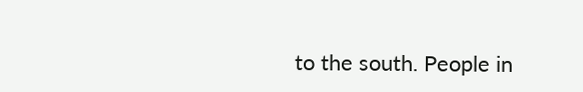to the south. People in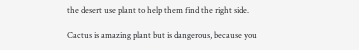the desert use plant to help them find the right side.

Cactus is amazing plant but is dangerous, because you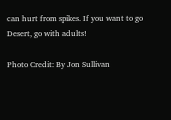can hurt from spikes. If you want to go Desert, go with adults!

Photo Credit: By Jon Sullivan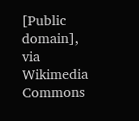[Public domain], via Wikimedia Commons